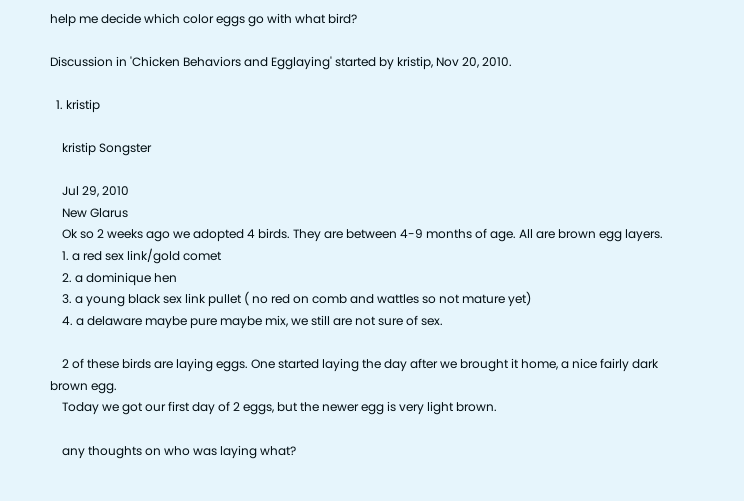help me decide which color eggs go with what bird?

Discussion in 'Chicken Behaviors and Egglaying' started by kristip, Nov 20, 2010.

  1. kristip

    kristip Songster

    Jul 29, 2010
    New Glarus
    Ok so 2 weeks ago we adopted 4 birds. They are between 4-9 months of age. All are brown egg layers.
    1. a red sex link/gold comet
    2. a dominique hen
    3. a young black sex link pullet ( no red on comb and wattles so not mature yet)
    4. a delaware maybe pure maybe mix, we still are not sure of sex.

    2 of these birds are laying eggs. One started laying the day after we brought it home, a nice fairly dark brown egg.
    Today we got our first day of 2 eggs, but the newer egg is very light brown.

    any thoughts on who was laying what?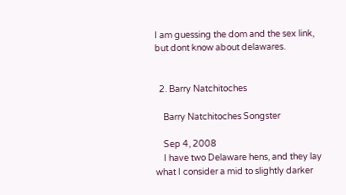I am guessing the dom and the sex link, but dont know about delawares.


  2. Barry Natchitoches

    Barry Natchitoches Songster

    Sep 4, 2008
    I have two Delaware hens, and they lay what I consider a mid to slightly darker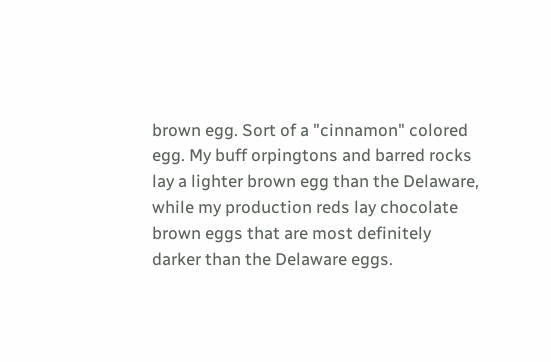brown egg. Sort of a "cinnamon" colored egg. My buff orpingtons and barred rocks lay a lighter brown egg than the Delaware, while my production reds lay chocolate brown eggs that are most definitely darker than the Delaware eggs.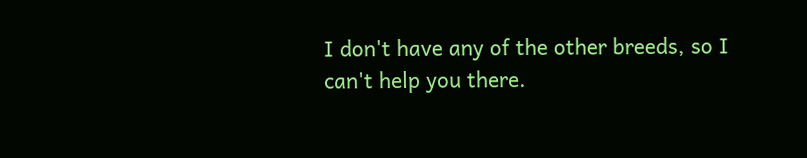I don't have any of the other breeds, so I can't help you there.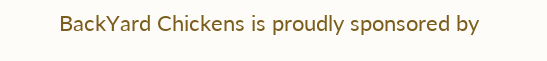BackYard Chickens is proudly sponsored by